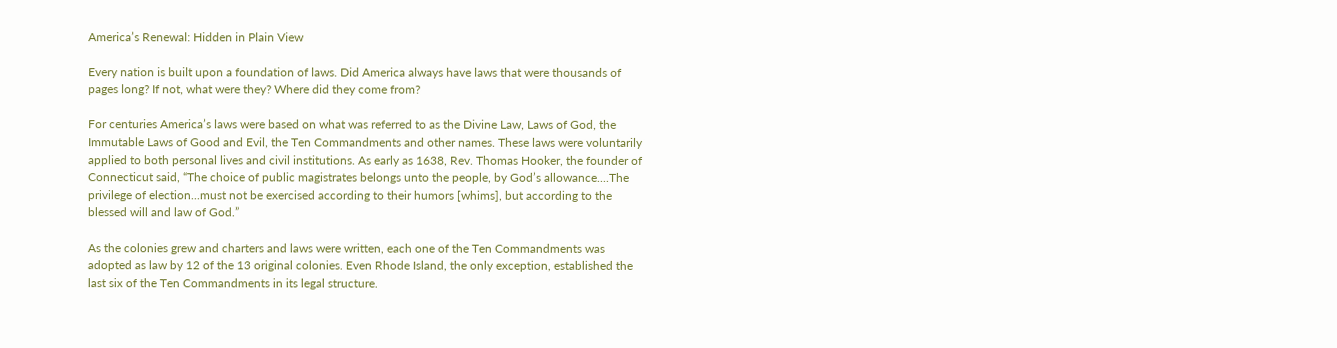America’s Renewal: Hidden in Plain View

Every nation is built upon a foundation of laws. Did America always have laws that were thousands of pages long? If not, what were they? Where did they come from?

For centuries America’s laws were based on what was referred to as the Divine Law, Laws of God, the Immutable Laws of Good and Evil, the Ten Commandments and other names. These laws were voluntarily applied to both personal lives and civil institutions. As early as 1638, Rev. Thomas Hooker, the founder of Connecticut said, “The choice of public magistrates belongs unto the people, by God’s allowance....The privilege of election...must not be exercised according to their humors [whims], but according to the blessed will and law of God.”

As the colonies grew and charters and laws were written, each one of the Ten Commandments was adopted as law by 12 of the 13 original colonies. Even Rhode Island, the only exception, established the last six of the Ten Commandments in its legal structure.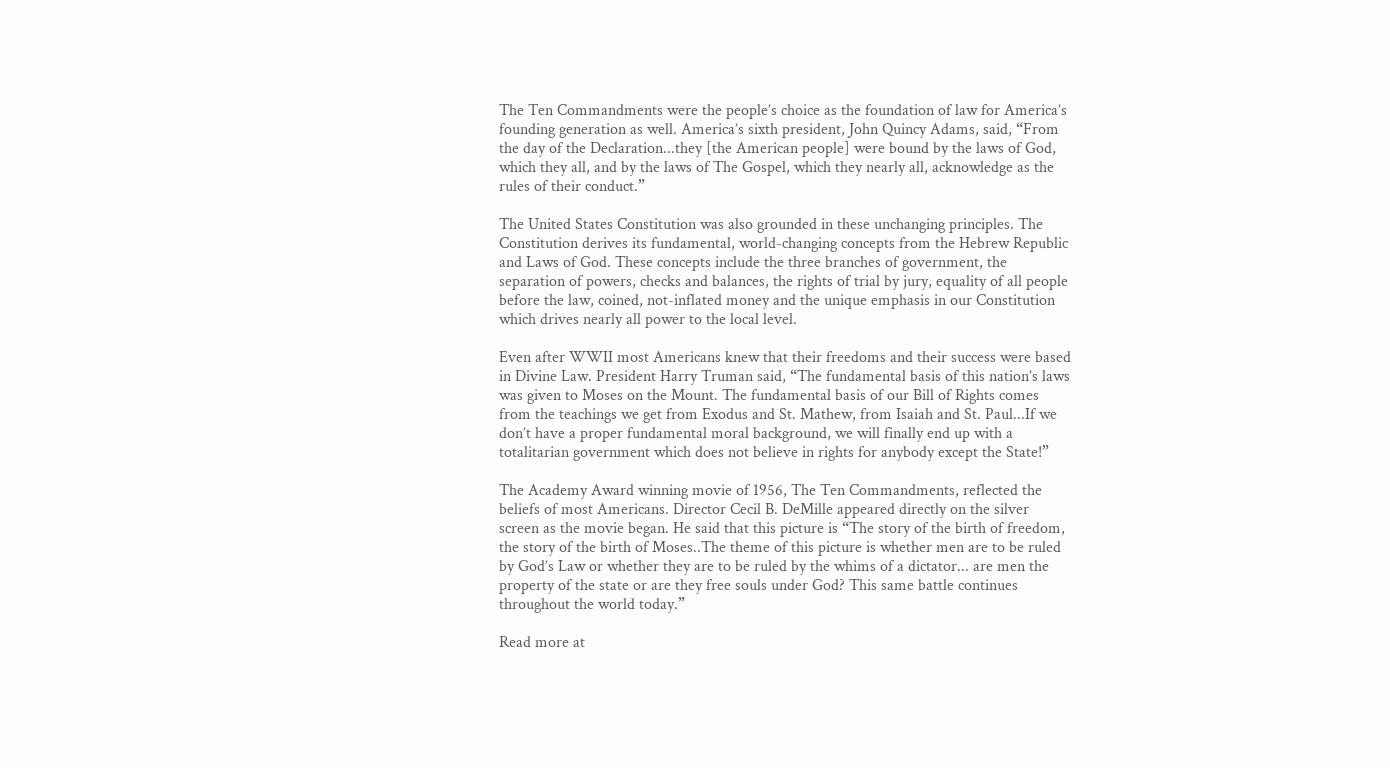The Ten Commandments were the people’s choice as the foundation of law for America’s founding generation as well. America’s sixth president, John Quincy Adams, said, “From the day of the Declaration...they [the American people] were bound by the laws of God, which they all, and by the laws of The Gospel, which they nearly all, acknowledge as the rules of their conduct.”

The United States Constitution was also grounded in these unchanging principles. The Constitution derives its fundamental, world-changing concepts from the Hebrew Republic and Laws of God. These concepts include the three branches of government, the separation of powers, checks and balances, the rights of trial by jury, equality of all people before the law, coined, not-inflated money and the unique emphasis in our Constitution which drives nearly all power to the local level.

Even after WWII most Americans knew that their freedoms and their success were based in Divine Law. President Harry Truman said, “The fundamental basis of this nation’s laws was given to Moses on the Mount. The fundamental basis of our Bill of Rights comes from the teachings we get from Exodus and St. Mathew, from Isaiah and St. Paul...If we don’t have a proper fundamental moral background, we will finally end up with a totalitarian government which does not believe in rights for anybody except the State!”

The Academy Award winning movie of 1956, The Ten Commandments, reflected the beliefs of most Americans. Director Cecil B. DeMille appeared directly on the silver screen as the movie began. He said that this picture is “The story of the birth of freedom, the story of the birth of Moses..The theme of this picture is whether men are to be ruled by God’s Law or whether they are to be ruled by the whims of a dictator... are men the property of the state or are they free souls under God? This same battle continues throughout the world today.”

Read more at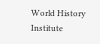World History Institute